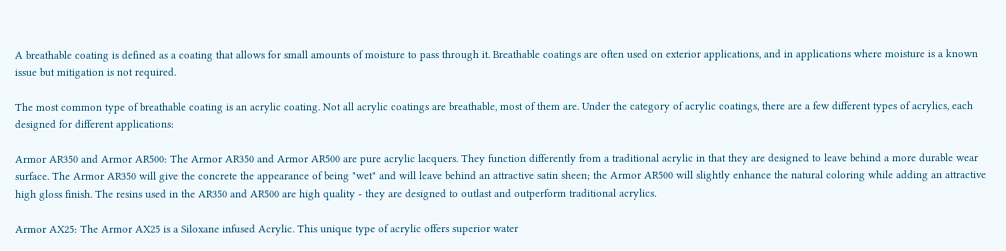A breathable coating is defined as a coating that allows for small amounts of moisture to pass through it. Breathable coatings are often used on exterior applications, and in applications where moisture is a known issue but mitigation is not required.

The most common type of breathable coating is an acrylic coating. Not all acrylic coatings are breathable, most of them are. Under the category of acrylic coatings, there are a few different types of acrylics, each designed for different applications:

Armor AR350 and Armor AR500: The Armor AR350 and Armor AR500 are pure acrylic lacquers. They function differently from a traditional acrylic in that they are designed to leave behind a more durable wear surface. The Armor AR350 will give the concrete the appearance of being "wet" and will leave behind an attractive satin sheen; the Armor AR500 will slightly enhance the natural coloring while adding an attractive high gloss finish. The resins used in the AR350 and AR500 are high quality - they are designed to outlast and outperform traditional acrylics.

Armor AX25: The Armor AX25 is a Siloxane infused Acrylic. This unique type of acrylic offers superior water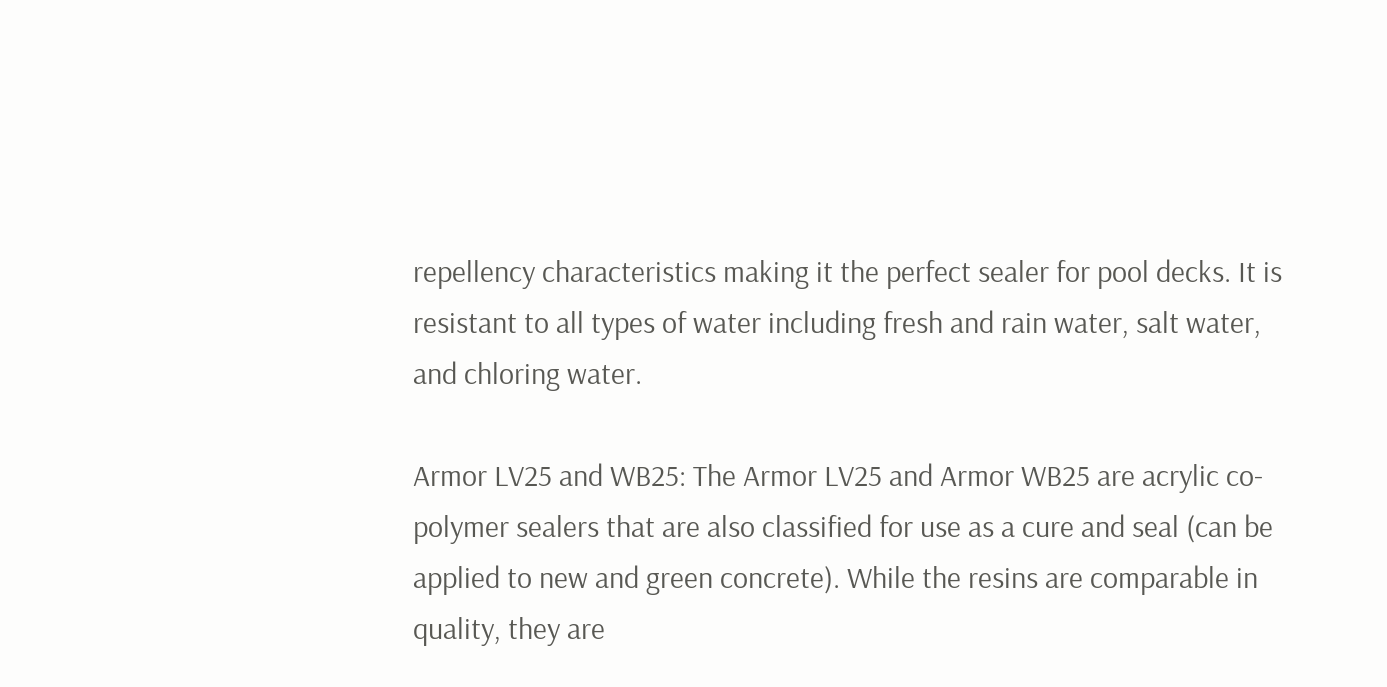repellency characteristics making it the perfect sealer for pool decks. It is resistant to all types of water including fresh and rain water, salt water, and chloring water.

Armor LV25 and WB25: The Armor LV25 and Armor WB25 are acrylic co-polymer sealers that are also classified for use as a cure and seal (can be applied to new and green concrete). While the resins are comparable in quality, they are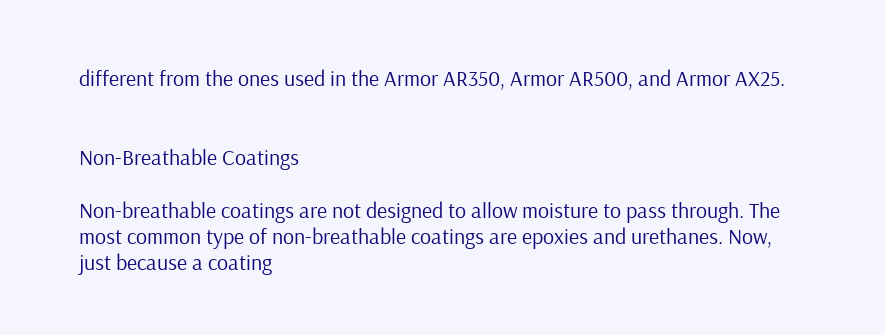different from the ones used in the Armor AR350, Armor AR500, and Armor AX25.


Non-Breathable Coatings

Non-breathable coatings are not designed to allow moisture to pass through. The most common type of non-breathable coatings are epoxies and urethanes. Now, just because a coating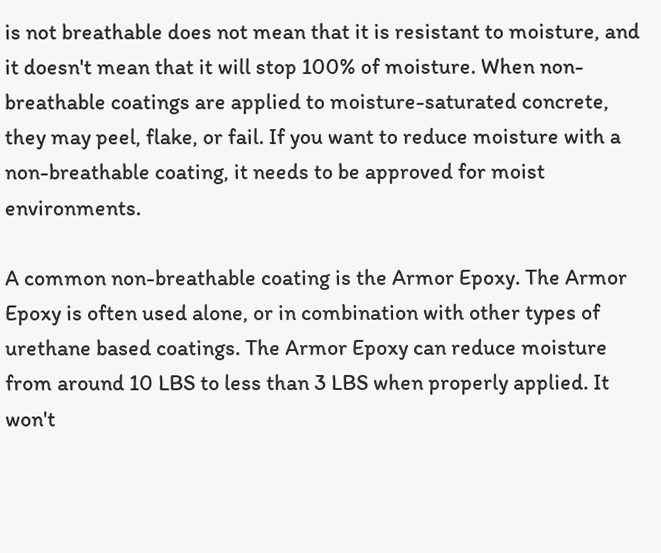is not breathable does not mean that it is resistant to moisture, and it doesn't mean that it will stop 100% of moisture. When non-breathable coatings are applied to moisture-saturated concrete, they may peel, flake, or fail. If you want to reduce moisture with a non-breathable coating, it needs to be approved for moist environments.

A common non-breathable coating is the Armor Epoxy. The Armor Epoxy is often used alone, or in combination with other types of urethane based coatings. The Armor Epoxy can reduce moisture from around 10 LBS to less than 3 LBS when properly applied. It won't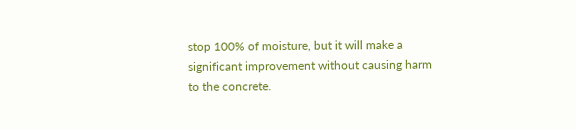stop 100% of moisture, but it will make a significant improvement without causing harm to the concrete.